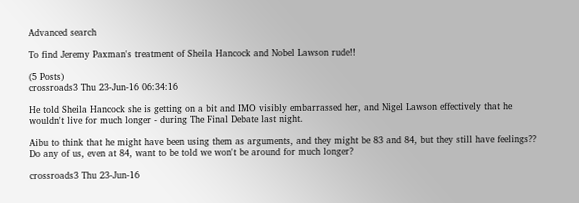Advanced search

To find Jeremy Paxman's treatment of Sheila Hancock and Nobel Lawson rude!!

(5 Posts)
crossroads3 Thu 23-Jun-16 06:34:16

He told Sheila Hancock she is getting on a bit and IMO visibly embarrassed her, and Nigel Lawson effectively that he wouldn't live for much longer - during The Final Debate last night.

Aibu to think that he might have been using them as arguments, and they might be 83 and 84, but they still have feelings?? Do any of us, even at 84, want to be told we won't be around for much longer?

crossroads3 Thu 23-Jun-16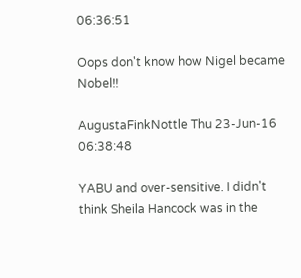06:36:51

Oops don't know how Nigel became Nobel!!

AugustaFinkNottle Thu 23-Jun-16 06:38:48

YABU and over-sensitive. I didn't think Sheila Hancock was in the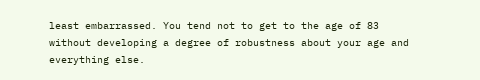least embarrassed. You tend not to get to the age of 83 without developing a degree of robustness about your age and everything else.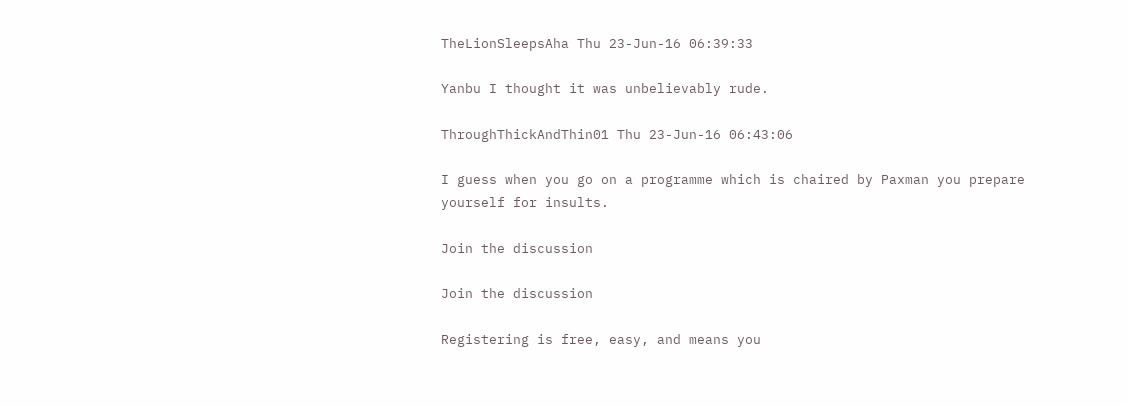TheLionSleepsAha Thu 23-Jun-16 06:39:33

Yanbu I thought it was unbelievably rude.

ThroughThickAndThin01 Thu 23-Jun-16 06:43:06

I guess when you go on a programme which is chaired by Paxman you prepare yourself for insults.

Join the discussion

Join the discussion

Registering is free, easy, and means you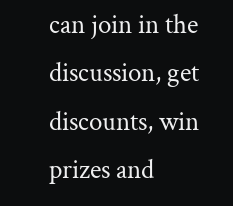can join in the discussion, get discounts, win prizes and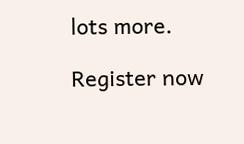lots more.

Register now